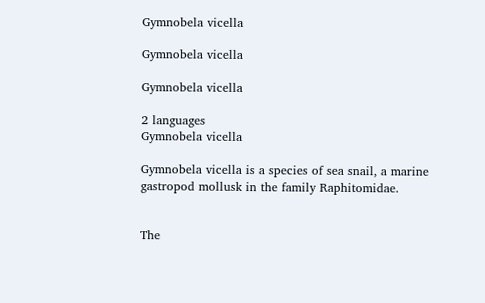Gymnobela vicella

Gymnobela vicella

Gymnobela vicella

2 languages
Gymnobela vicella

Gymnobela vicella is a species of sea snail, a marine gastropod mollusk in the family Raphitomidae.


The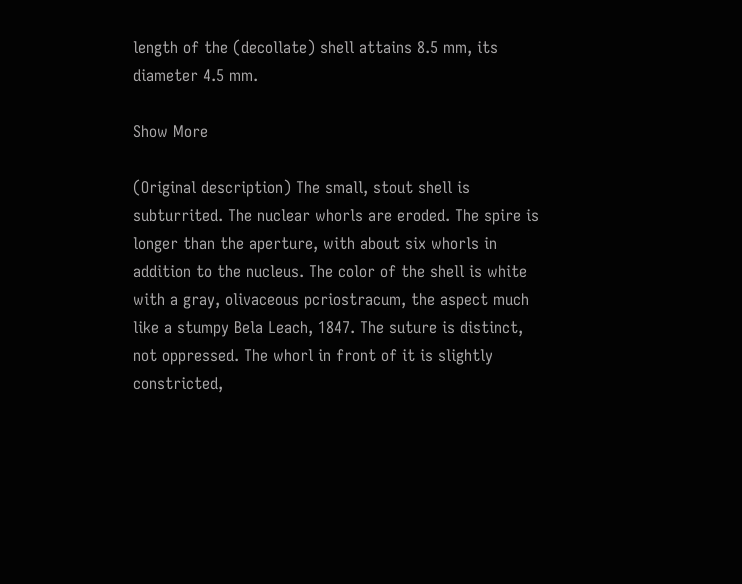length of the (decollate) shell attains 8.5 mm, its diameter 4.5 mm.

Show More

(Original description) The small, stout shell is subturrited. The nuclear whorls are eroded. The spire is longer than the aperture, with about six whorls in addition to the nucleus. The color of the shell is white with a gray, olivaceous pcriostracum, the aspect much like a stumpy Bela Leach, 1847. The suture is distinct, not oppressed. The whorl in front of it is slightly constricted,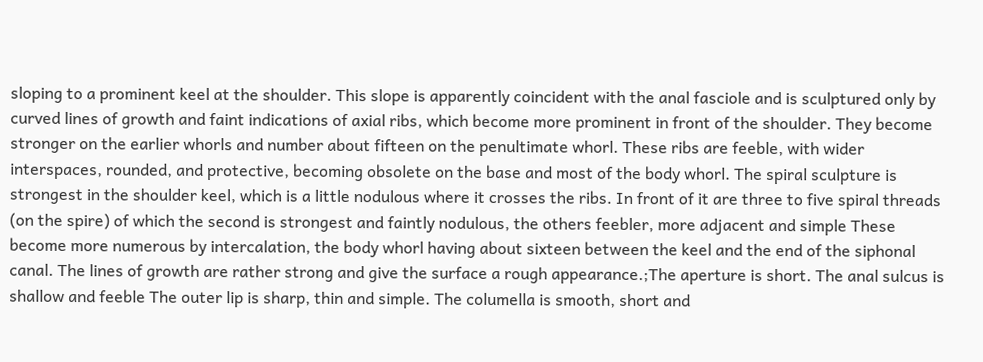sloping to a prominent keel at the shoulder. This slope is apparently coincident with the anal fasciole and is sculptured only by curved lines of growth and faint indications of axial ribs, which become more prominent in front of the shoulder. They become stronger on the earlier whorls and number about fifteen on the penultimate whorl. These ribs are feeble, with wider interspaces, rounded, and protective, becoming obsolete on the base and most of the body whorl. The spiral sculpture is strongest in the shoulder keel, which is a little nodulous where it crosses the ribs. In front of it are three to five spiral threads (on the spire) of which the second is strongest and faintly nodulous, the others feebler, more adjacent and simple These become more numerous by intercalation, the body whorl having about sixteen between the keel and the end of the siphonal canal. The lines of growth are rather strong and give the surface a rough appearance.;The aperture is short. The anal sulcus is shallow and feeble The outer lip is sharp, thin and simple. The columella is smooth, short and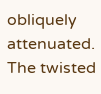obliquely attenuated. The twisted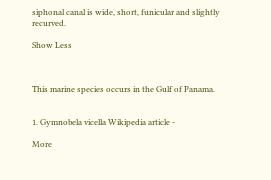siphonal canal is wide, short, funicular and slightly recurved.

Show Less



This marine species occurs in the Gulf of Panama.


1. Gymnobela vicella Wikipedia article -

More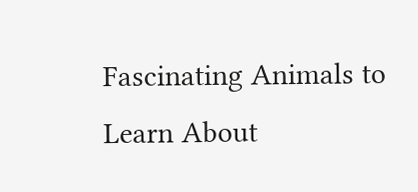Fascinating Animals to Learn About